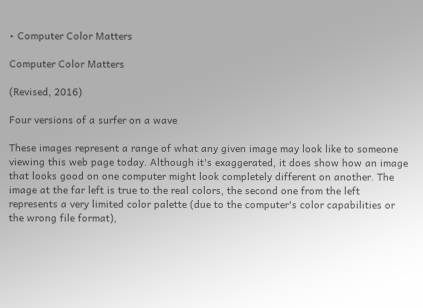• Computer Color Matters

Computer Color Matters

(Revised, 2016)

Four versions of a surfer on a wave

These images represent a range of what any given image may look like to someone viewing this web page today. Although it's exaggerated, it does show how an image that looks good on one computer might look completely different on another. The image at the far left is true to the real colors, the second one from the left represents a very limited color palette (due to the computer's color capabilities or the wrong file format),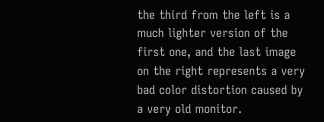the third from the left is a much lighter version of the first one, and the last image on the right represents a very bad color distortion caused by a very old monitor.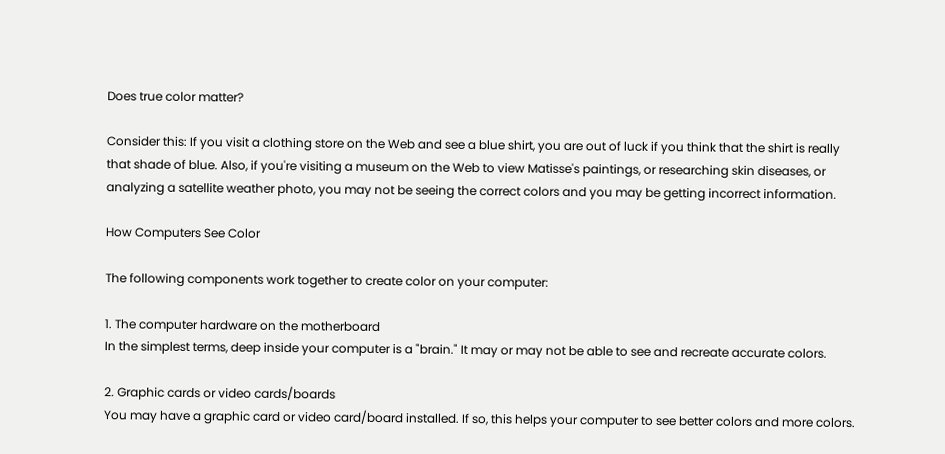Does true color matter?

Consider this: If you visit a clothing store on the Web and see a blue shirt, you are out of luck if you think that the shirt is really that shade of blue. Also, if you're visiting a museum on the Web to view Matisse's paintings, or researching skin diseases, or analyzing a satellite weather photo, you may not be seeing the correct colors and you may be getting incorrect information.

How Computers See Color

The following components work together to create color on your computer:

1. The computer hardware on the motherboard
In the simplest terms, deep inside your computer is a "brain." It may or may not be able to see and recreate accurate colors.

2. Graphic cards or video cards/boards
You may have a graphic card or video card/board installed. If so, this helps your computer to see better colors and more colors.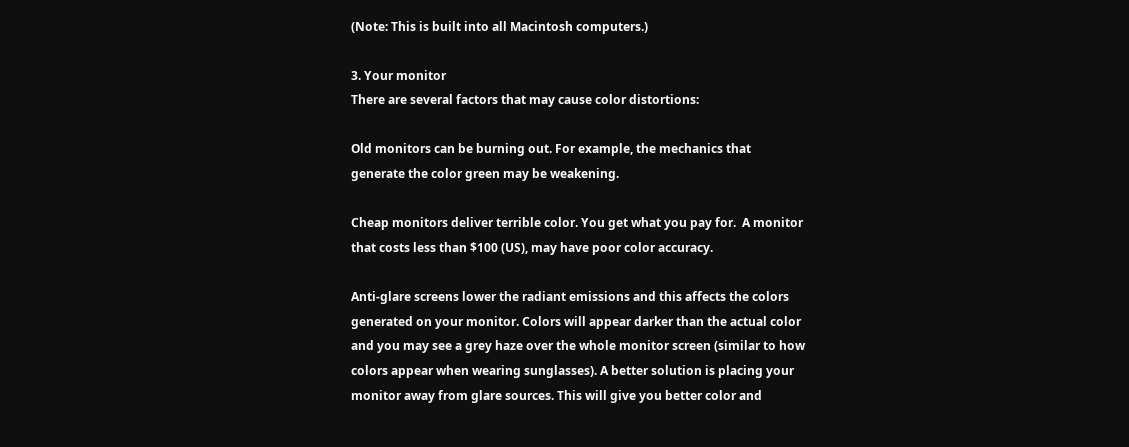(Note: This is built into all Macintosh computers.)

3. Your monitor
There are several factors that may cause color distortions:

Old monitors can be burning out. For example, the mechanics that generate the color green may be weakening.

Cheap monitors deliver terrible color. You get what you pay for.  A monitor that costs less than $100 (US), may have poor color accuracy.

Anti-glare screens lower the radiant emissions and this affects the colors generated on your monitor. Colors will appear darker than the actual color and you may see a grey haze over the whole monitor screen (similar to how colors appear when wearing sunglasses). A better solution is placing your monitor away from glare sources. This will give you better color and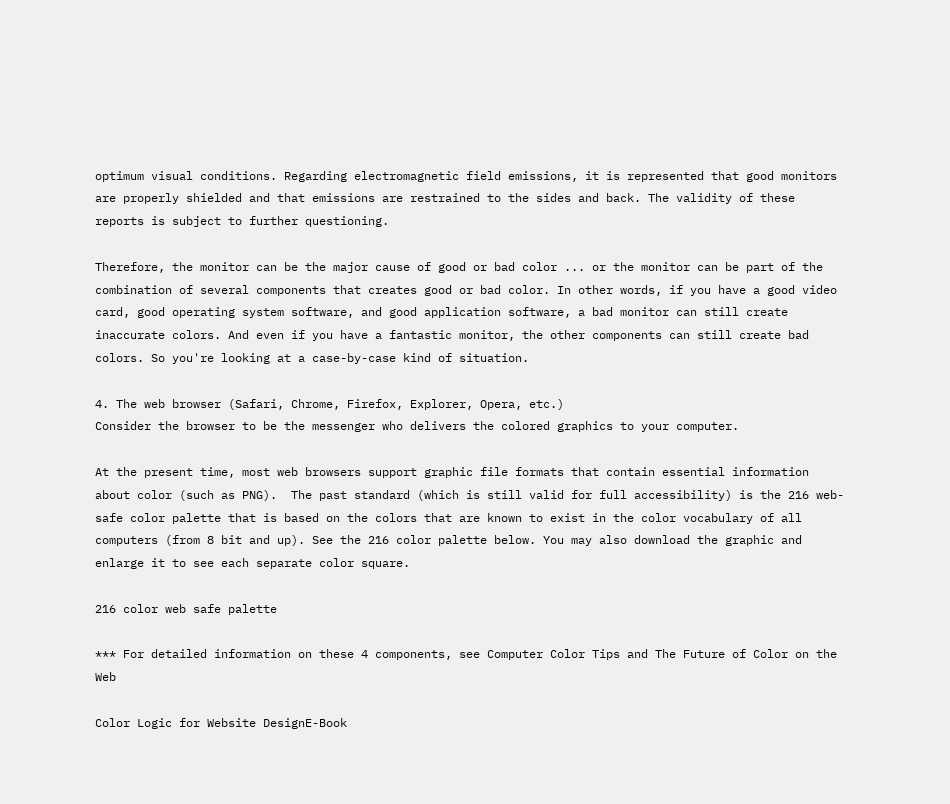optimum visual conditions. Regarding electromagnetic field emissions, it is represented that good monitors are properly shielded and that emissions are restrained to the sides and back. The validity of these reports is subject to further questioning.

Therefore, the monitor can be the major cause of good or bad color ... or the monitor can be part of the combination of several components that creates good or bad color. In other words, if you have a good video card, good operating system software, and good application software, a bad monitor can still create inaccurate colors. And even if you have a fantastic monitor, the other components can still create bad colors. So you're looking at a case-by-case kind of situation.

4. The web browser (Safari, Chrome, Firefox, Explorer, Opera, etc.)
Consider the browser to be the messenger who delivers the colored graphics to your computer.

At the present time, most web browsers support graphic file formats that contain essential information about color (such as PNG).  The past standard (which is still valid for full accessibility) is the 216 web-safe color palette that is based on the colors that are known to exist in the color vocabulary of all computers (from 8 bit and up). See the 216 color palette below. You may also download the graphic and enlarge it to see each separate color square.

216 color web safe palette

*** For detailed information on these 4 components, see Computer Color Tips and The Future of Color on the Web

Color Logic for Website DesignE-Book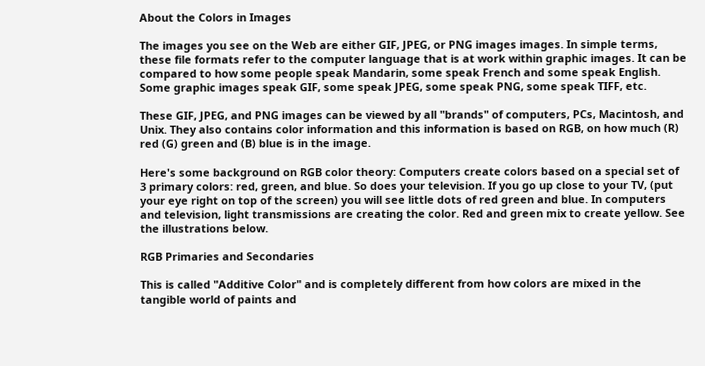About the Colors in Images

The images you see on the Web are either GIF, JPEG, or PNG images images. In simple terms, these file formats refer to the computer language that is at work within graphic images. It can be compared to how some people speak Mandarin, some speak French and some speak English. Some graphic images speak GIF, some speak JPEG, some speak PNG, some speak TIFF, etc.

These GIF, JPEG, and PNG images can be viewed by all "brands" of computers, PCs, Macintosh, and Unix. They also contains color information and this information is based on RGB, on how much (R) red (G) green and (B) blue is in the image.

Here's some background on RGB color theory: Computers create colors based on a special set of 3 primary colors: red, green, and blue. So does your television. If you go up close to your TV, (put your eye right on top of the screen) you will see little dots of red green and blue. In computers and television, light transmissions are creating the color. Red and green mix to create yellow. See the illustrations below.

RGB Primaries and Secondaries

This is called "Additive Color" and is completely different from how colors are mixed in the tangible world of paints and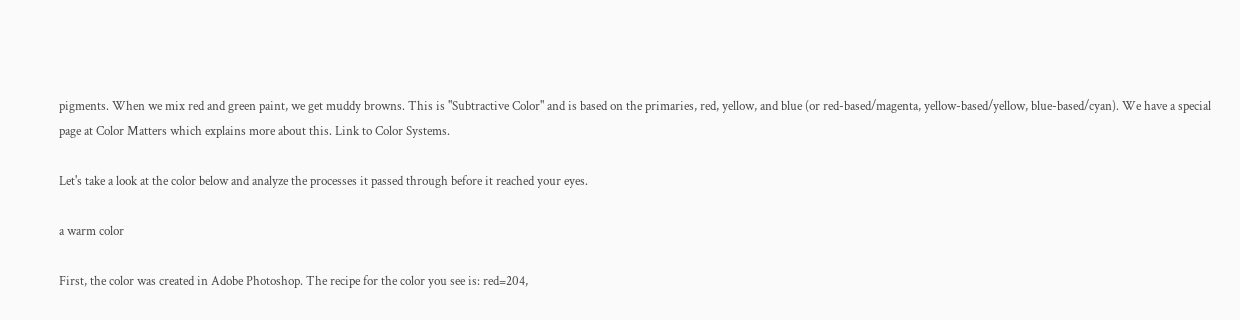pigments. When we mix red and green paint, we get muddy browns. This is "Subtractive Color" and is based on the primaries, red, yellow, and blue (or red-based/magenta, yellow-based/yellow, blue-based/cyan). We have a special page at Color Matters which explains more about this. Link to Color Systems.

Let's take a look at the color below and analyze the processes it passed through before it reached your eyes.

a warm color

First, the color was created in Adobe Photoshop. The recipe for the color you see is: red=204,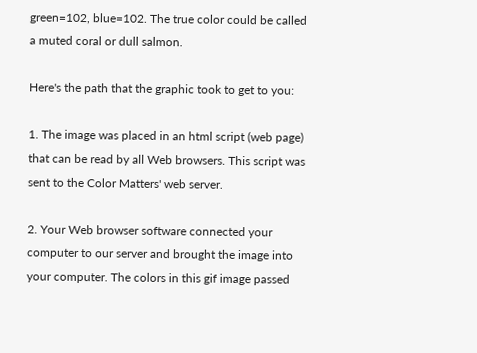green=102, blue=102. The true color could be called a muted coral or dull salmon.

Here's the path that the graphic took to get to you:

1. The image was placed in an html script (web page) that can be read by all Web browsers. This script was sent to the Color Matters' web server.

2. Your Web browser software connected your computer to our server and brought the image into your computer. The colors in this gif image passed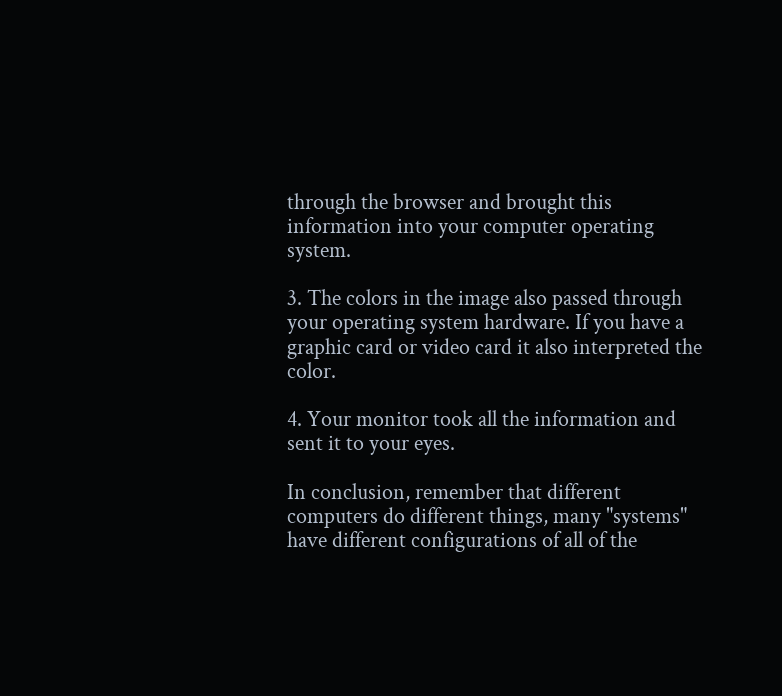through the browser and brought this information into your computer operating system.

3. The colors in the image also passed through your operating system hardware. If you have a graphic card or video card it also interpreted the color.

4. Your monitor took all the information and sent it to your eyes.

In conclusion, remember that different computers do different things, many "systems" have different configurations of all of the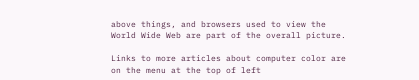above things, and browsers used to view the World Wide Web are part of the overall picture.

Links to more articles about computer color are on the menu at the top of left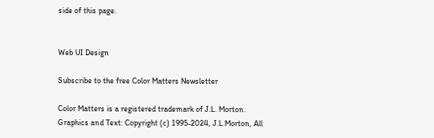side of this page.


Web UI Design

Subscribe to the free Color Matters Newsletter

Color Matters is a registered trademark of J.L. Morton.
Graphics and Text: Copyright (c) 1995-2024, J.L.Morton, All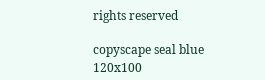rights reserved

copyscape seal blue 120x100